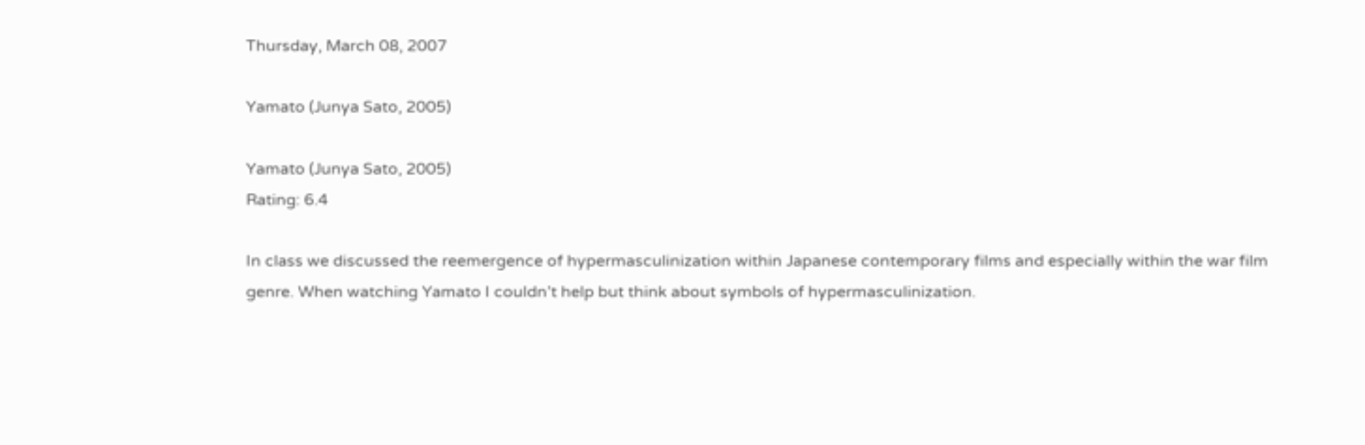Thursday, March 08, 2007

Yamato (Junya Sato, 2005)

Yamato (Junya Sato, 2005)
Rating: 6.4

In class we discussed the reemergence of hypermasculinization within Japanese contemporary films and especially within the war film genre. When watching Yamato I couldn’t help but think about symbols of hypermasculinization.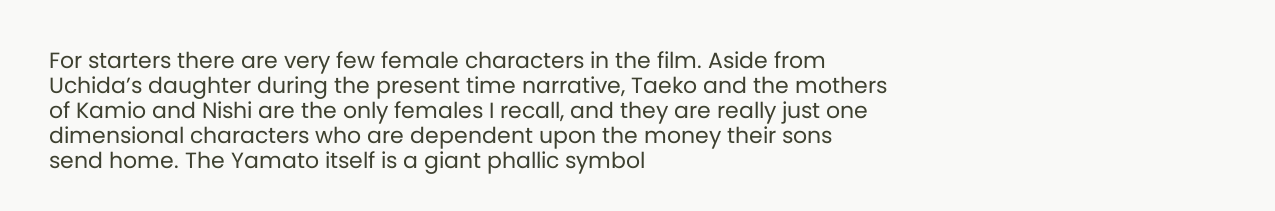For starters there are very few female characters in the film. Aside from Uchida’s daughter during the present time narrative, Taeko and the mothers of Kamio and Nishi are the only females I recall, and they are really just one dimensional characters who are dependent upon the money their sons send home. The Yamato itself is a giant phallic symbol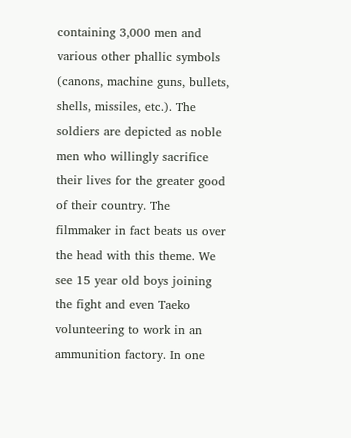containing 3,000 men and various other phallic symbols (canons, machine guns, bullets, shells, missiles, etc.). The soldiers are depicted as noble men who willingly sacrifice their lives for the greater good of their country. The filmmaker in fact beats us over the head with this theme. We see 15 year old boys joining the fight and even Taeko volunteering to work in an ammunition factory. In one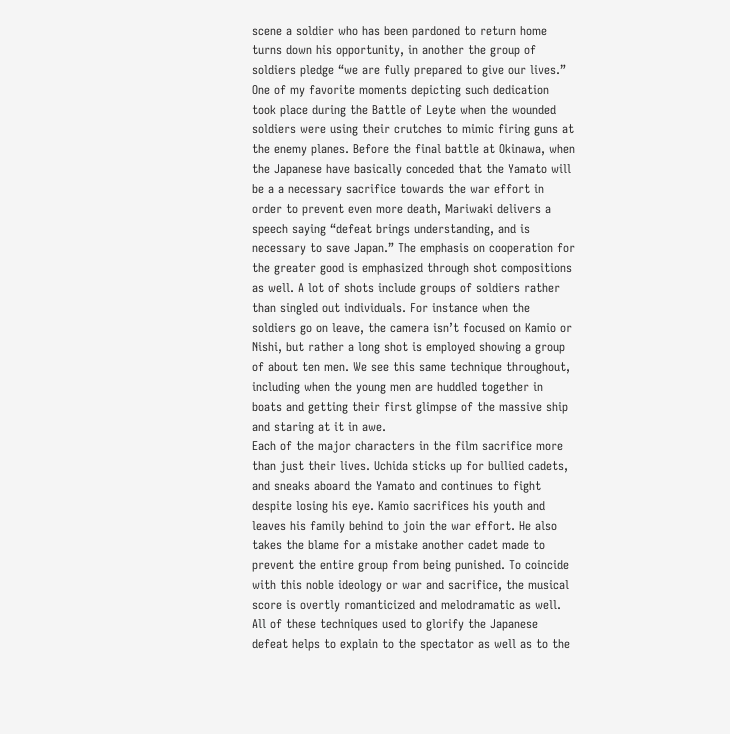scene a soldier who has been pardoned to return home turns down his opportunity, in another the group of soldiers pledge “we are fully prepared to give our lives.” One of my favorite moments depicting such dedication took place during the Battle of Leyte when the wounded soldiers were using their crutches to mimic firing guns at the enemy planes. Before the final battle at Okinawa, when the Japanese have basically conceded that the Yamato will be a a necessary sacrifice towards the war effort in order to prevent even more death, Mariwaki delivers a speech saying “defeat brings understanding, and is necessary to save Japan.” The emphasis on cooperation for the greater good is emphasized through shot compositions as well. A lot of shots include groups of soldiers rather than singled out individuals. For instance when the soldiers go on leave, the camera isn’t focused on Kamio or Nishi, but rather a long shot is employed showing a group of about ten men. We see this same technique throughout, including when the young men are huddled together in boats and getting their first glimpse of the massive ship and staring at it in awe.
Each of the major characters in the film sacrifice more than just their lives. Uchida sticks up for bullied cadets, and sneaks aboard the Yamato and continues to fight despite losing his eye. Kamio sacrifices his youth and leaves his family behind to join the war effort. He also takes the blame for a mistake another cadet made to prevent the entire group from being punished. To coincide with this noble ideology or war and sacrifice, the musical score is overtly romanticized and melodramatic as well. All of these techniques used to glorify the Japanese defeat helps to explain to the spectator as well as to the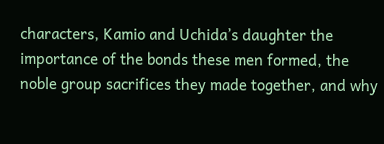characters, Kamio and Uchida’s daughter the importance of the bonds these men formed, the noble group sacrifices they made together, and why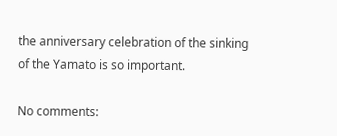the anniversary celebration of the sinking of the Yamato is so important.

No comments: